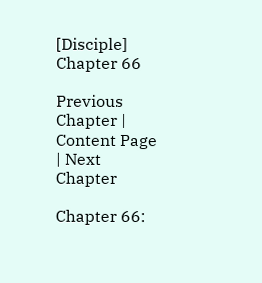[Disciple] Chapter 66

Previous Chapter | Content Page | Next Chapter

Chapter 66: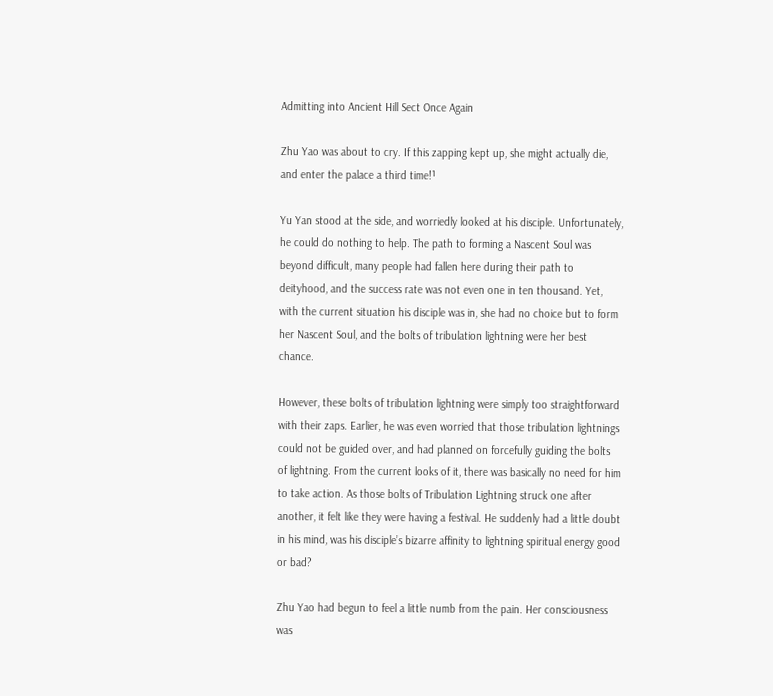Admitting into Ancient Hill Sect Once Again

Zhu Yao was about to cry. If this zapping kept up, she might actually die, and enter the palace a third time!¹

Yu Yan stood at the side, and worriedly looked at his disciple. Unfortunately, he could do nothing to help. The path to forming a Nascent Soul was beyond difficult, many people had fallen here during their path to deityhood, and the success rate was not even one in ten thousand. Yet, with the current situation his disciple was in, she had no choice but to form her Nascent Soul, and the bolts of tribulation lightning were her best chance.

However, these bolts of tribulation lightning were simply too straightforward with their zaps. Earlier, he was even worried that those tribulation lightnings could not be guided over, and had planned on forcefully guiding the bolts of lightning. From the current looks of it, there was basically no need for him to take action. As those bolts of Tribulation Lightning struck one after another, it felt like they were having a festival. He suddenly had a little doubt in his mind, was his disciple’s bizarre affinity to lightning spiritual energy good or bad?

Zhu Yao had begun to feel a little numb from the pain. Her consciousness was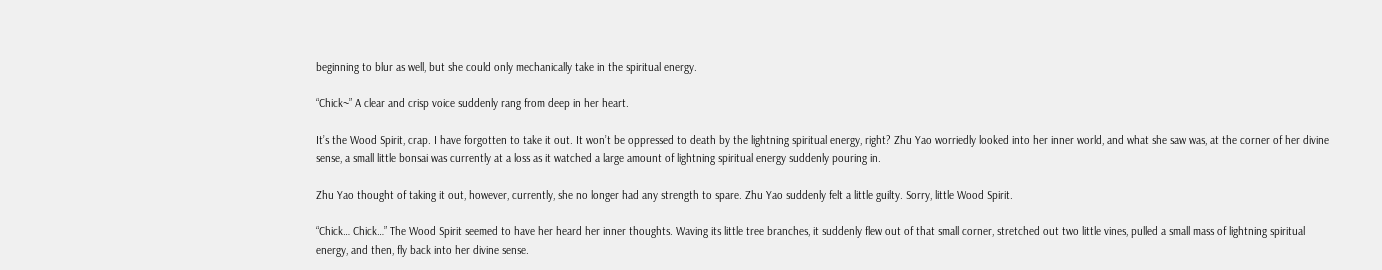beginning to blur as well, but she could only mechanically take in the spiritual energy.

“Chick~” A clear and crisp voice suddenly rang from deep in her heart.

It’s the Wood Spirit, crap. I have forgotten to take it out. It won’t be oppressed to death by the lightning spiritual energy, right? Zhu Yao worriedly looked into her inner world, and what she saw was, at the corner of her divine sense, a small little bonsai was currently at a loss as it watched a large amount of lightning spiritual energy suddenly pouring in.

Zhu Yao thought of taking it out, however, currently, she no longer had any strength to spare. Zhu Yao suddenly felt a little guilty. Sorry, little Wood Spirit.

“Chick… Chick…” The Wood Spirit seemed to have her heard her inner thoughts. Waving its little tree branches, it suddenly flew out of that small corner, stretched out two little vines, pulled a small mass of lightning spiritual energy, and then, fly back into her divine sense.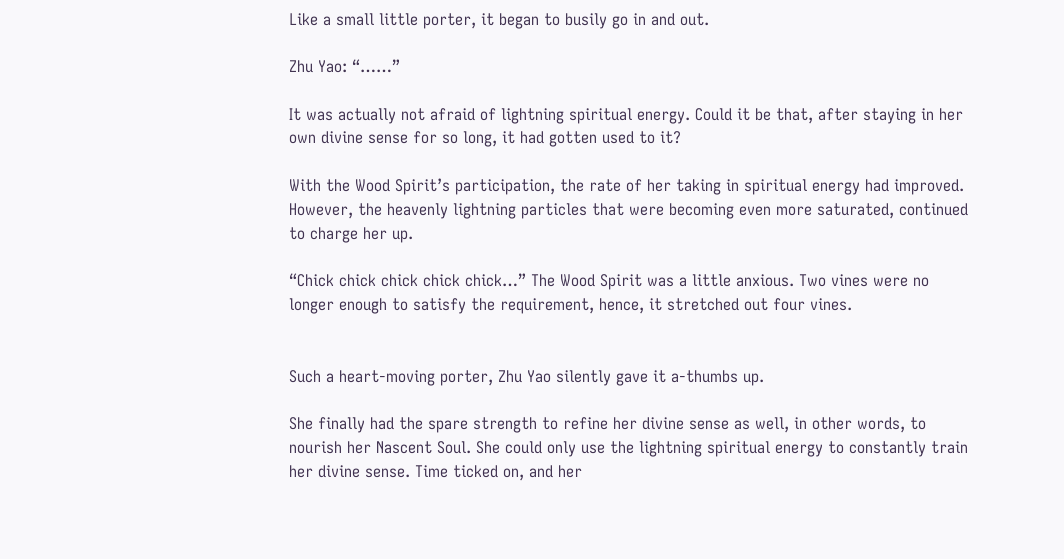Like a small little porter, it began to busily go in and out.

Zhu Yao: “……”

It was actually not afraid of lightning spiritual energy. Could it be that, after staying in her own divine sense for so long, it had gotten used to it?

With the Wood Spirit’s participation, the rate of her taking in spiritual energy had improved. However, the heavenly lightning particles that were becoming even more saturated, continued to charge her up.

“Chick chick chick chick chick…” The Wood Spirit was a little anxious. Two vines were no longer enough to satisfy the requirement, hence, it stretched out four vines.


Such a heart-moving porter, Zhu Yao silently gave it a-thumbs up.

She finally had the spare strength to refine her divine sense as well, in other words, to nourish her Nascent Soul. She could only use the lightning spiritual energy to constantly train her divine sense. Time ticked on, and her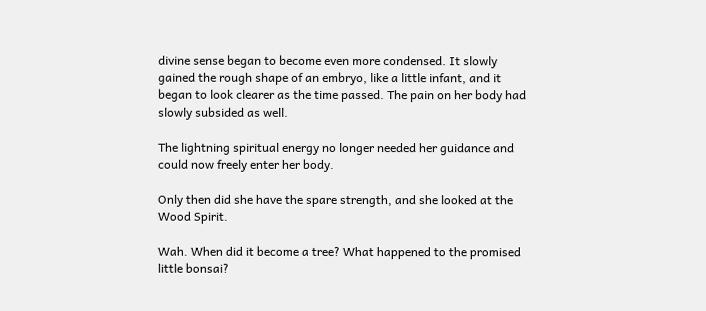divine sense began to become even more condensed. It slowly gained the rough shape of an embryo, like a little infant, and it began to look clearer as the time passed. The pain on her body had slowly subsided as well.

The lightning spiritual energy no longer needed her guidance and could now freely enter her body.

Only then did she have the spare strength, and she looked at the Wood Spirit.

Wah. When did it become a tree? What happened to the promised little bonsai?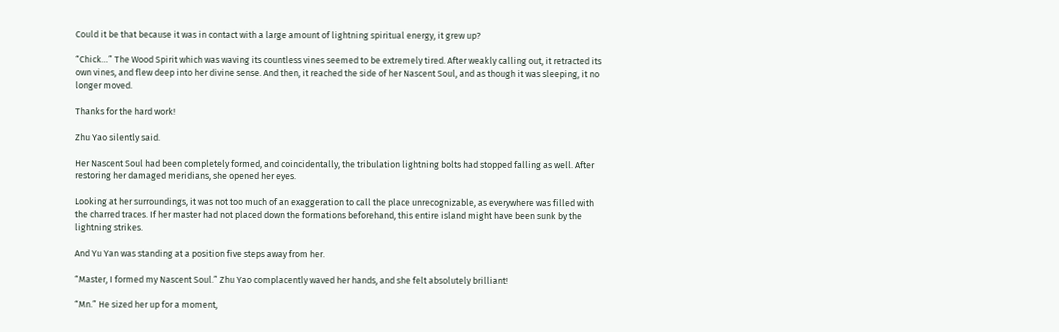Could it be that because it was in contact with a large amount of lightning spiritual energy, it grew up?

“Chick…” The Wood Spirit which was waving its countless vines seemed to be extremely tired. After weakly calling out, it retracted its own vines, and flew deep into her divine sense. And then, it reached the side of her Nascent Soul, and as though it was sleeping, it no longer moved.

Thanks for the hard work!

Zhu Yao silently said.

Her Nascent Soul had been completely formed, and coincidentally, the tribulation lightning bolts had stopped falling as well. After restoring her damaged meridians, she opened her eyes.

Looking at her surroundings, it was not too much of an exaggeration to call the place unrecognizable, as everywhere was filled with the charred traces. If her master had not placed down the formations beforehand, this entire island might have been sunk by the lightning strikes.

And Yu Yan was standing at a position five steps away from her.

“Master, I formed my Nascent Soul.” Zhu Yao complacently waved her hands, and she felt absolutely brilliant!

“Mn.” He sized her up for a moment,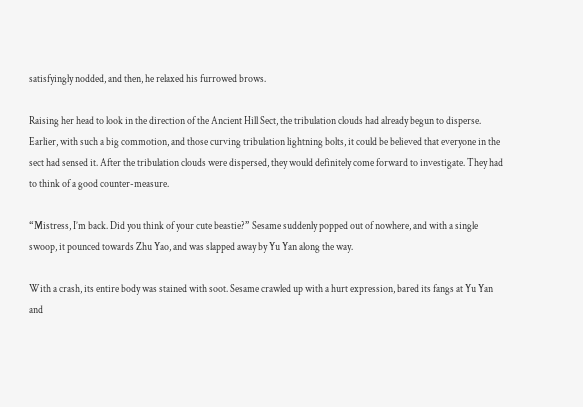satisfyingly nodded, and then, he relaxed his furrowed brows.

Raising her head to look in the direction of the Ancient Hill Sect, the tribulation clouds had already begun to disperse. Earlier, with such a big commotion, and those curving tribulation lightning bolts, it could be believed that everyone in the sect had sensed it. After the tribulation clouds were dispersed, they would definitely come forward to investigate. They had to think of a good counter-measure.

“Mistress, I’m back. Did you think of your cute beastie?” Sesame suddenly popped out of nowhere, and with a single swoop, it pounced towards Zhu Yao, and was slapped away by Yu Yan along the way.

With a crash, its entire body was stained with soot. Sesame crawled up with a hurt expression, bared its fangs at Yu Yan and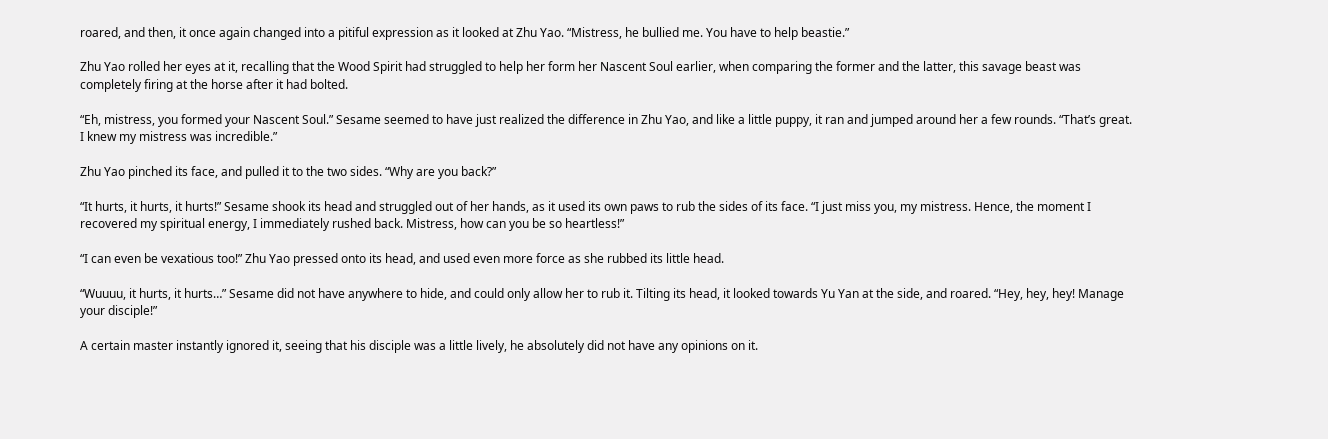roared, and then, it once again changed into a pitiful expression as it looked at Zhu Yao. “Mistress, he bullied me. You have to help beastie.”

Zhu Yao rolled her eyes at it, recalling that the Wood Spirit had struggled to help her form her Nascent Soul earlier, when comparing the former and the latter, this savage beast was completely firing at the horse after it had bolted.

“Eh, mistress, you formed your Nascent Soul.” Sesame seemed to have just realized the difference in Zhu Yao, and like a little puppy, it ran and jumped around her a few rounds. “That’s great. I knew my mistress was incredible.”

Zhu Yao pinched its face, and pulled it to the two sides. “Why are you back?”

“It hurts, it hurts, it hurts!” Sesame shook its head and struggled out of her hands, as it used its own paws to rub the sides of its face. “I just miss you, my mistress. Hence, the moment I recovered my spiritual energy, I immediately rushed back. Mistress, how can you be so heartless!”

“I can even be vexatious too!” Zhu Yao pressed onto its head, and used even more force as she rubbed its little head.

“Wuuuu, it hurts, it hurts…” Sesame did not have anywhere to hide, and could only allow her to rub it. Tilting its head, it looked towards Yu Yan at the side, and roared. “Hey, hey, hey! Manage your disciple!”

A certain master instantly ignored it, seeing that his disciple was a little lively, he absolutely did not have any opinions on it.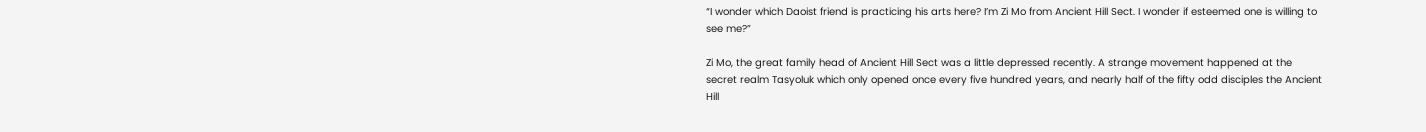“I wonder which Daoist friend is practicing his arts here? I’m Zi Mo from Ancient Hill Sect. I wonder if esteemed one is willing to see me?”

Zi Mo, the great family head of Ancient Hill Sect was a little depressed recently. A strange movement happened at the secret realm Tasyoluk which only opened once every five hundred years, and nearly half of the fifty odd disciples the Ancient Hill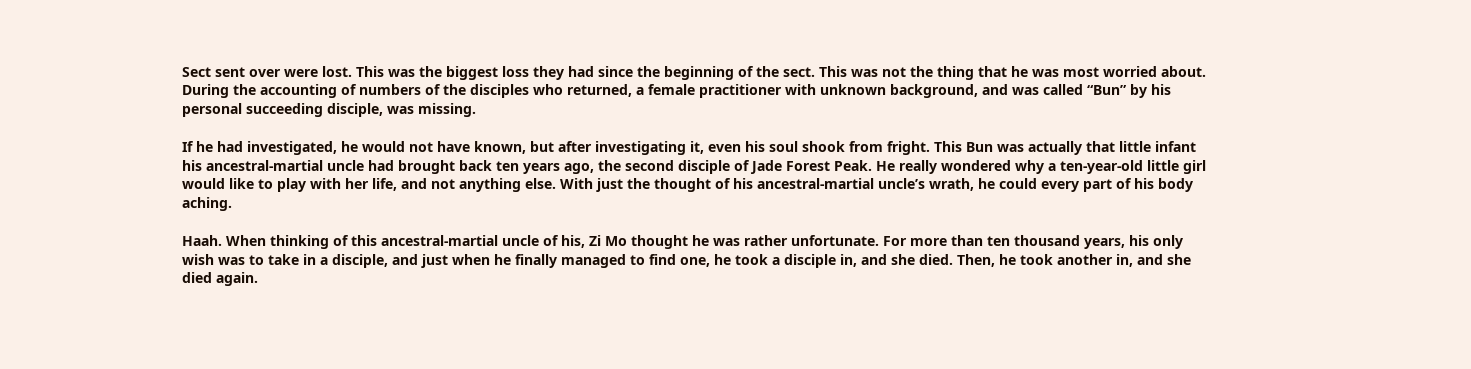Sect sent over were lost. This was the biggest loss they had since the beginning of the sect. This was not the thing that he was most worried about. During the accounting of numbers of the disciples who returned, a female practitioner with unknown background, and was called “Bun” by his personal succeeding disciple, was missing.

If he had investigated, he would not have known, but after investigating it, even his soul shook from fright. This Bun was actually that little infant his ancestral-martial uncle had brought back ten years ago, the second disciple of Jade Forest Peak. He really wondered why a ten-year-old little girl would like to play with her life, and not anything else. With just the thought of his ancestral-martial uncle’s wrath, he could every part of his body aching.

Haah. When thinking of this ancestral-martial uncle of his, Zi Mo thought he was rather unfortunate. For more than ten thousand years, his only wish was to take in a disciple, and just when he finally managed to find one, he took a disciple in, and she died. Then, he took another in, and she died again.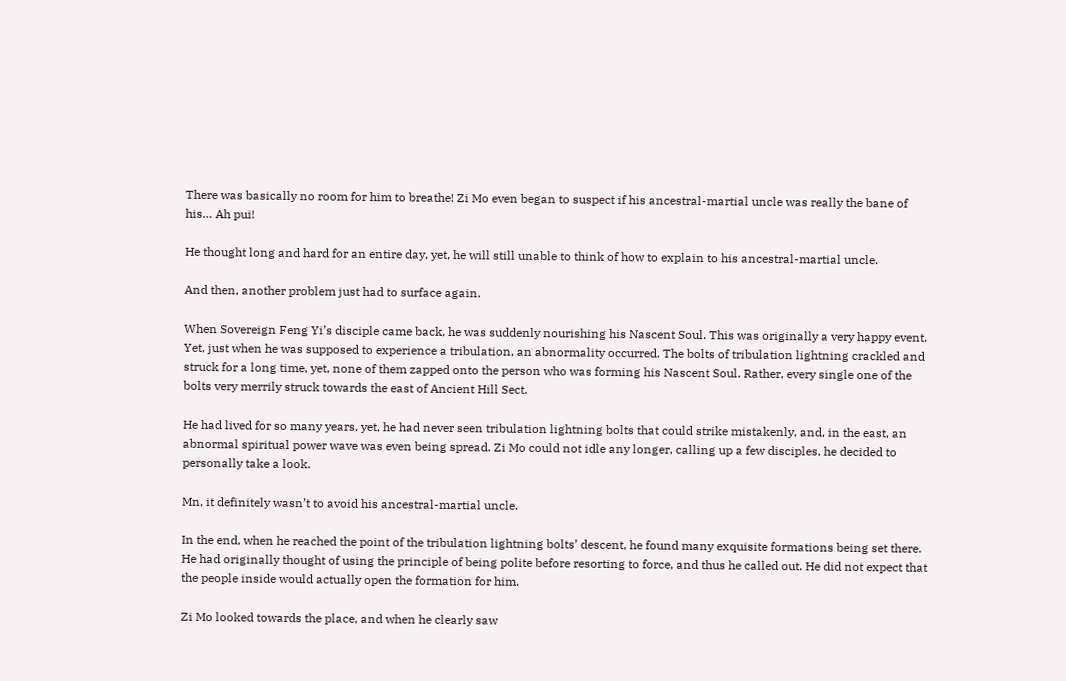There was basically no room for him to breathe! Zi Mo even began to suspect if his ancestral-martial uncle was really the bane of his… Ah pui!

He thought long and hard for an entire day, yet, he will still unable to think of how to explain to his ancestral-martial uncle.

And then, another problem just had to surface again.

When Sovereign Feng Yi’s disciple came back, he was suddenly nourishing his Nascent Soul. This was originally a very happy event. Yet, just when he was supposed to experience a tribulation, an abnormality occurred. The bolts of tribulation lightning crackled and struck for a long time, yet, none of them zapped onto the person who was forming his Nascent Soul. Rather, every single one of the bolts very merrily struck towards the east of Ancient Hill Sect.

He had lived for so many years, yet, he had never seen tribulation lightning bolts that could strike mistakenly, and, in the east, an abnormal spiritual power wave was even being spread. Zi Mo could not idle any longer, calling up a few disciples, he decided to personally take a look.

Mn, it definitely wasn’t to avoid his ancestral-martial uncle.

In the end, when he reached the point of the tribulation lightning bolts’ descent, he found many exquisite formations being set there. He had originally thought of using the principle of being polite before resorting to force, and thus he called out. He did not expect that the people inside would actually open the formation for him.

Zi Mo looked towards the place, and when he clearly saw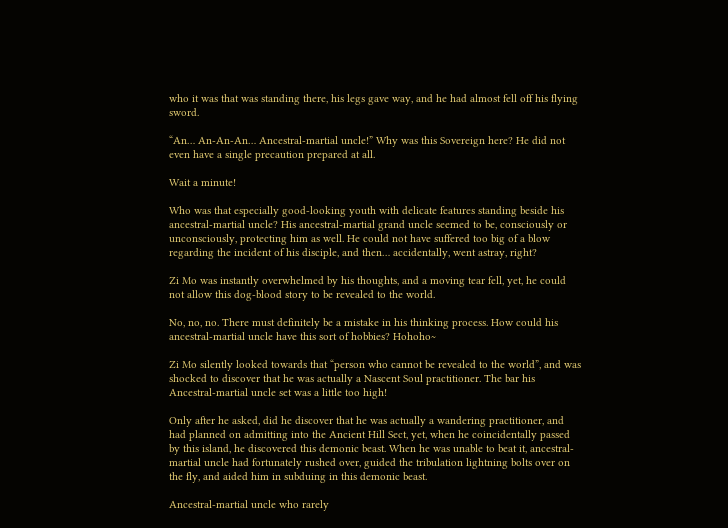who it was that was standing there, his legs gave way, and he had almost fell off his flying sword.

“An… An-An-An… Ancestral-martial uncle!” Why was this Sovereign here? He did not even have a single precaution prepared at all.

Wait a minute!

Who was that especially good-looking youth with delicate features standing beside his ancestral-martial uncle? His ancestral-martial grand uncle seemed to be, consciously or unconsciously, protecting him as well. He could not have suffered too big of a blow regarding the incident of his disciple, and then… accidentally, went astray, right?

Zi Mo was instantly overwhelmed by his thoughts, and a moving tear fell, yet, he could not allow this dog-blood story to be revealed to the world.

No, no, no. There must definitely be a mistake in his thinking process. How could his ancestral-martial uncle have this sort of hobbies? Hohoho~

Zi Mo silently looked towards that “person who cannot be revealed to the world”, and was shocked to discover that he was actually a Nascent Soul practitioner. The bar his Ancestral-martial uncle set was a little too high!

Only after he asked, did he discover that he was actually a wandering practitioner, and had planned on admitting into the Ancient Hill Sect, yet, when he coincidentally passed by this island, he discovered this demonic beast. When he was unable to beat it, ancestral-martial uncle had fortunately rushed over, guided the tribulation lightning bolts over on the fly, and aided him in subduing in this demonic beast.

Ancestral-martial uncle who rarely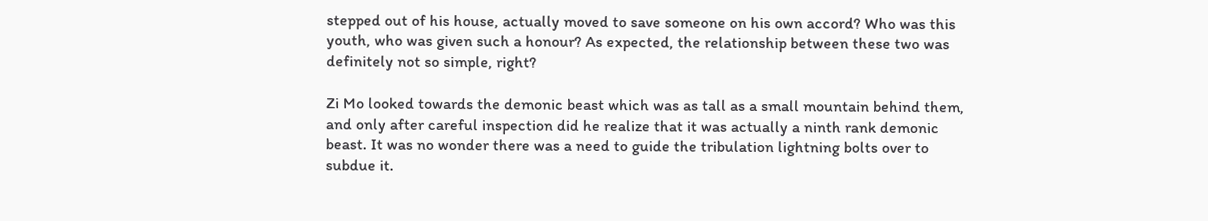stepped out of his house, actually moved to save someone on his own accord? Who was this youth, who was given such a honour? As expected, the relationship between these two was definitely not so simple, right?

Zi Mo looked towards the demonic beast which was as tall as a small mountain behind them, and only after careful inspection did he realize that it was actually a ninth rank demonic beast. It was no wonder there was a need to guide the tribulation lightning bolts over to subdue it.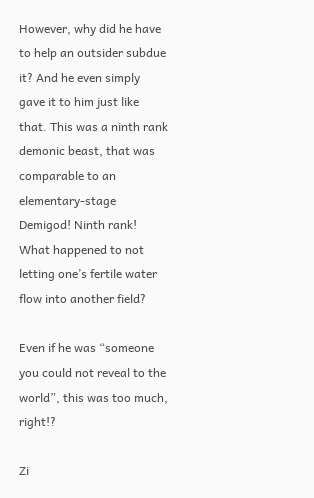However, why did he have to help an outsider subdue it? And he even simply gave it to him just like that. This was a ninth rank demonic beast, that was comparable to an elementary-stage Demigod! Ninth rank! What happened to not letting one’s fertile water flow into another field?

Even if he was “someone you could not reveal to the world”, this was too much, right!?

Zi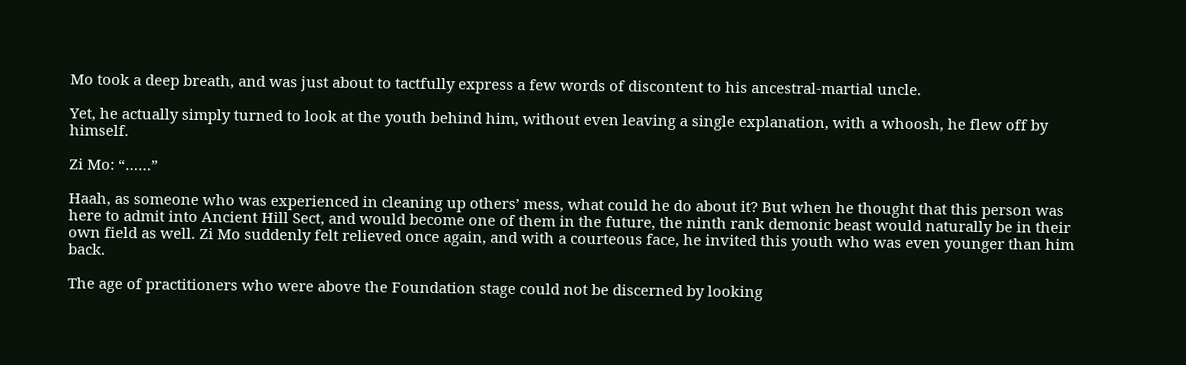Mo took a deep breath, and was just about to tactfully express a few words of discontent to his ancestral-martial uncle.

Yet, he actually simply turned to look at the youth behind him, without even leaving a single explanation, with a whoosh, he flew off by himself.

Zi Mo: “……”

Haah, as someone who was experienced in cleaning up others’ mess, what could he do about it? But when he thought that this person was here to admit into Ancient Hill Sect, and would become one of them in the future, the ninth rank demonic beast would naturally be in their own field as well. Zi Mo suddenly felt relieved once again, and with a courteous face, he invited this youth who was even younger than him back.

The age of practitioners who were above the Foundation stage could not be discerned by looking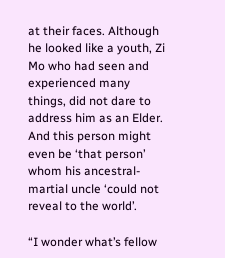at their faces. Although he looked like a youth, Zi Mo who had seen and experienced many things, did not dare to address him as an Elder. And this person might even be ‘that person’ whom his ancestral-martial uncle ‘could not reveal to the world’.

“I wonder what’s fellow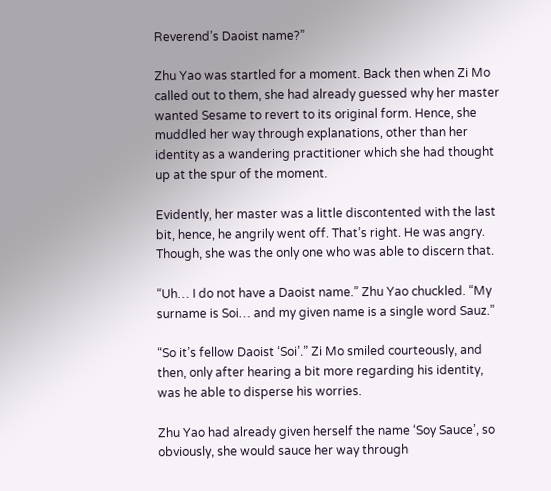Reverend’s Daoist name?”

Zhu Yao was startled for a moment. Back then when Zi Mo called out to them, she had already guessed why her master wanted Sesame to revert to its original form. Hence, she muddled her way through explanations, other than her identity as a wandering practitioner which she had thought up at the spur of the moment.

Evidently, her master was a little discontented with the last bit, hence, he angrily went off. That’s right. He was angry. Though, she was the only one who was able to discern that.

“Uh… I do not have a Daoist name.” Zhu Yao chuckled. “My surname is Soi… and my given name is a single word Sauz.”

“So it’s fellow Daoist ‘Soi’.” Zi Mo smiled courteously, and then, only after hearing a bit more regarding his identity, was he able to disperse his worries.

Zhu Yao had already given herself the name ‘Soy Sauce’, so obviously, she would sauce her way through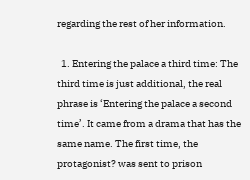regarding the rest of her information.

  1. Entering the palace a third time: The third time is just additional, the real phrase is ‘Entering the palace a second time’. It came from a drama that has the same name. The first time, the protagonist? was sent to prison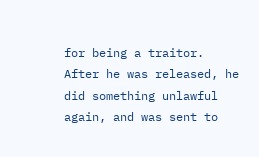for being a traitor. After he was released, he did something unlawful again, and was sent to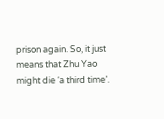prison again. So, it just means that Zhu Yao might die ‘a third time’.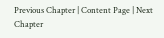Previous Chapter | Content Page | Next Chapter